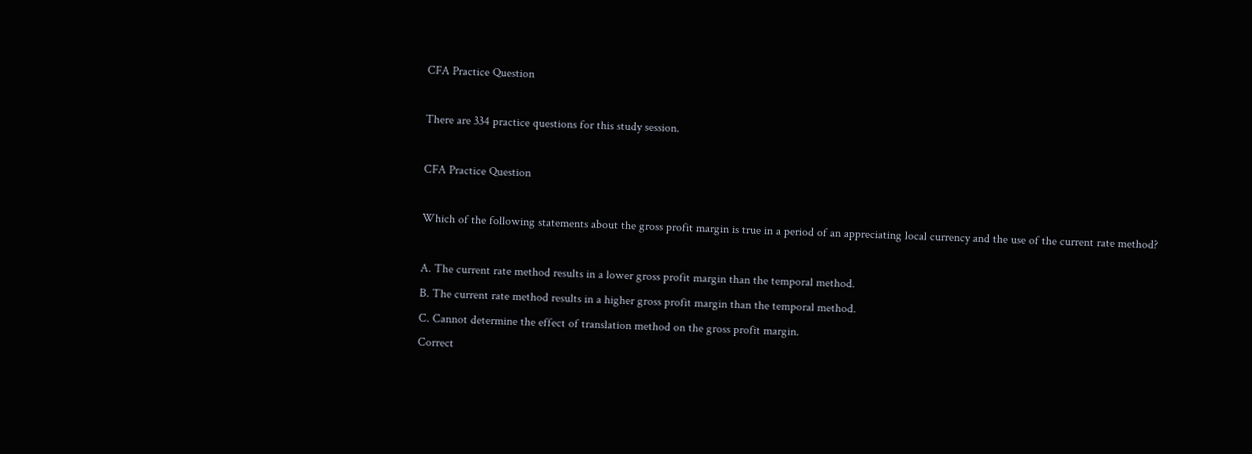CFA Practice Question

There are 334 practice questions for this study session.

CFA Practice Question

Which of the following statements about the gross profit margin is true in a period of an appreciating local currency and the use of the current rate method?

A. The current rate method results in a lower gross profit margin than the temporal method.
B. The current rate method results in a higher gross profit margin than the temporal method.
C. Cannot determine the effect of translation method on the gross profit margin.
Correct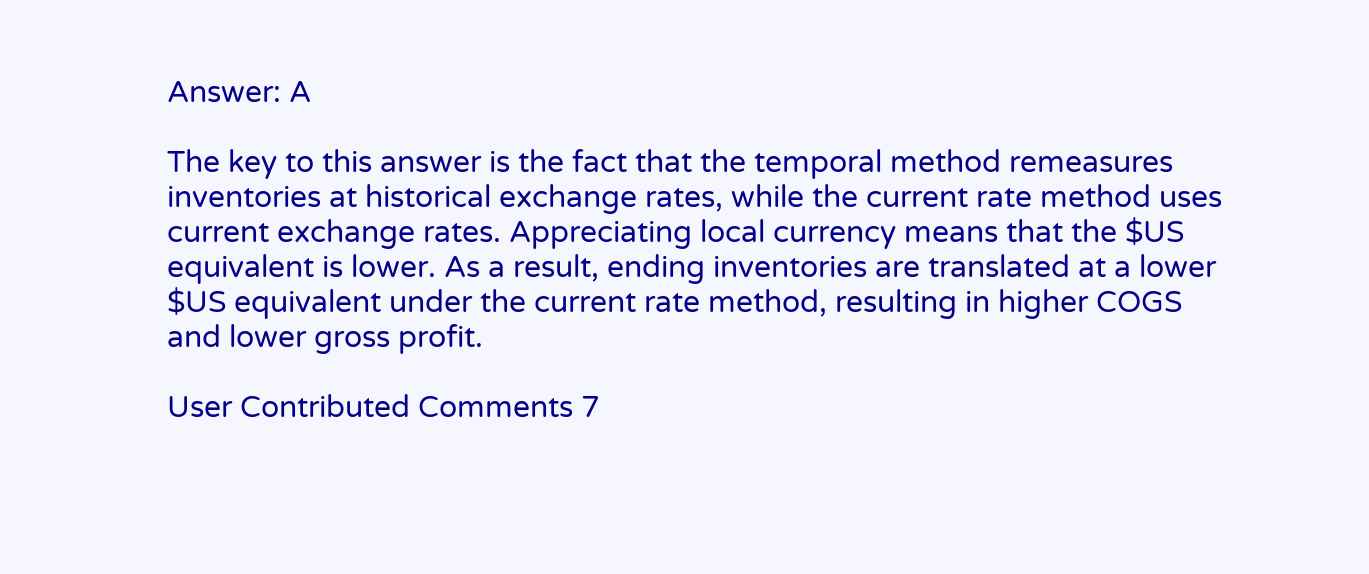Answer: A

The key to this answer is the fact that the temporal method remeasures inventories at historical exchange rates, while the current rate method uses current exchange rates. Appreciating local currency means that the $US equivalent is lower. As a result, ending inventories are translated at a lower $US equivalent under the current rate method, resulting in higher COGS and lower gross profit.

User Contributed Comments 7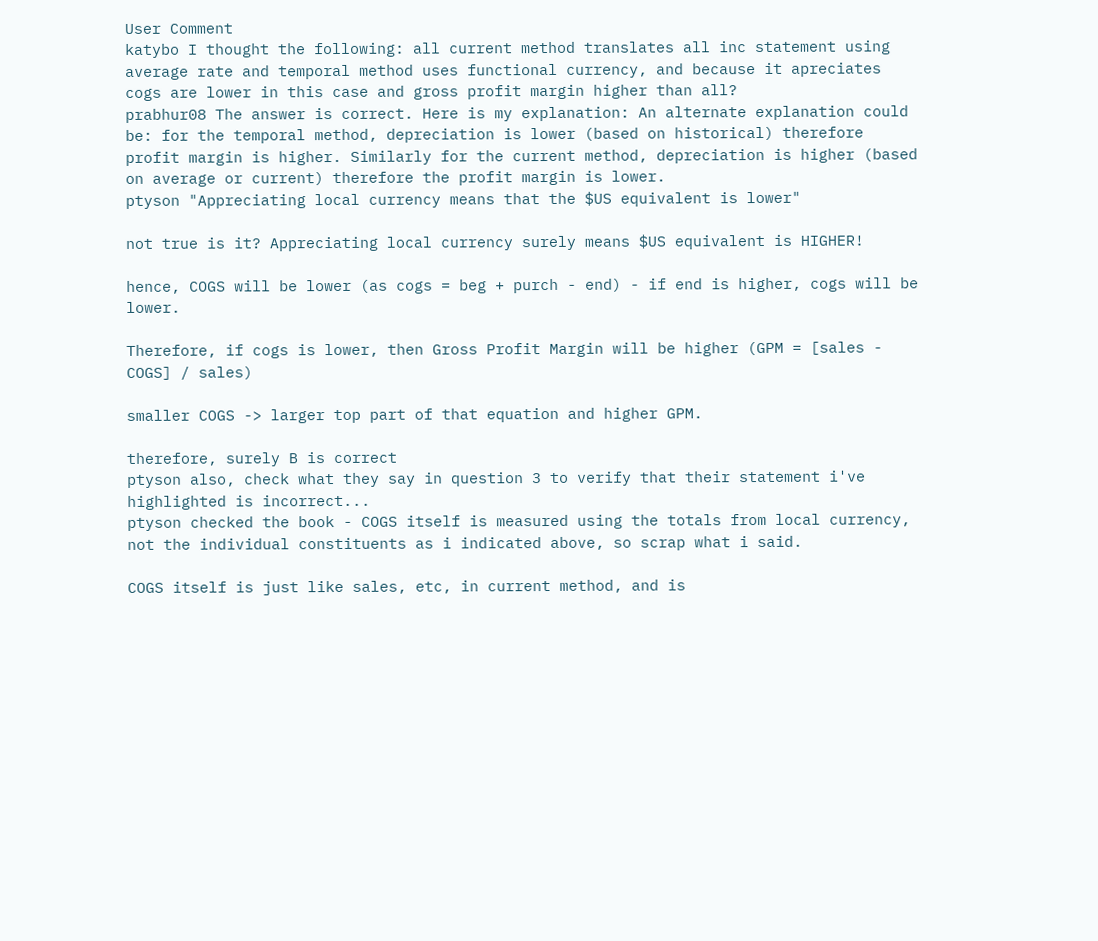User Comment
katybo I thought the following: all current method translates all inc statement using average rate and temporal method uses functional currency, and because it apreciates cogs are lower in this case and gross profit margin higher than all?
prabhur08 The answer is correct. Here is my explanation: An alternate explanation could be: for the temporal method, depreciation is lower (based on historical) therefore profit margin is higher. Similarly for the current method, depreciation is higher (based on average or current) therefore the profit margin is lower.
ptyson "Appreciating local currency means that the $US equivalent is lower"

not true is it? Appreciating local currency surely means $US equivalent is HIGHER!

hence, COGS will be lower (as cogs = beg + purch - end) - if end is higher, cogs will be lower.

Therefore, if cogs is lower, then Gross Profit Margin will be higher (GPM = [sales - COGS] / sales)

smaller COGS -> larger top part of that equation and higher GPM.

therefore, surely B is correct
ptyson also, check what they say in question 3 to verify that their statement i've highlighted is incorrect...
ptyson checked the book - COGS itself is measured using the totals from local currency, not the individual constituents as i indicated above, so scrap what i said.

COGS itself is just like sales, etc, in current method, and is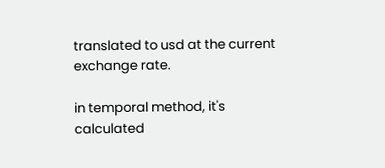translated to usd at the current exchange rate.

in temporal method, it's calculated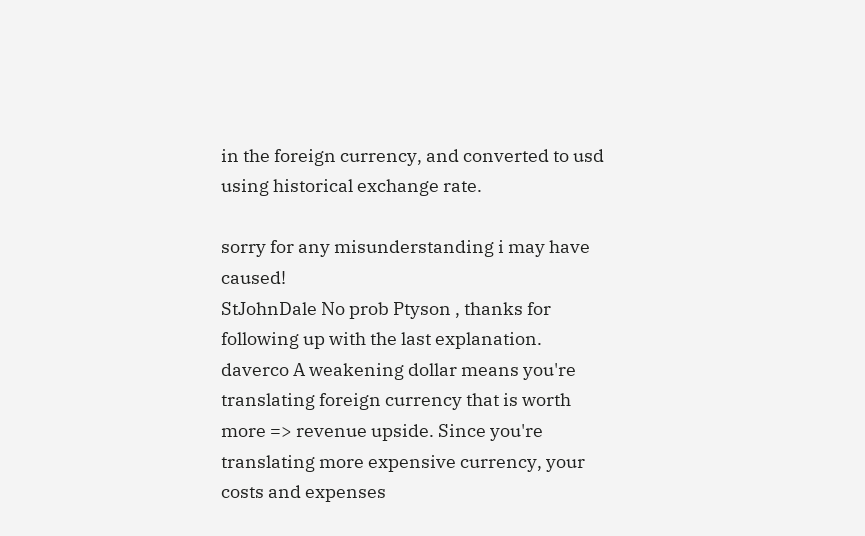in the foreign currency, and converted to usd using historical exchange rate.

sorry for any misunderstanding i may have caused!
StJohnDale No prob Ptyson , thanks for following up with the last explanation.
daverco A weakening dollar means you're translating foreign currency that is worth more => revenue upside. Since you're translating more expensive currency, your costs and expenses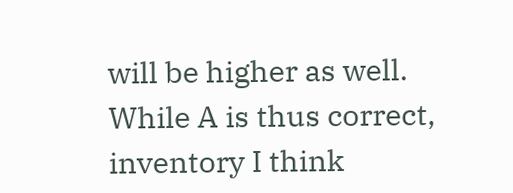will be higher as well.
While A is thus correct, inventory I think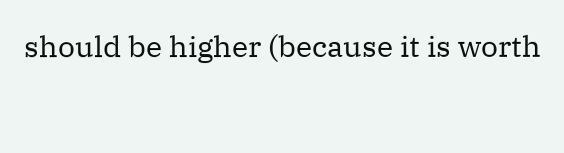should be higher (because it is worth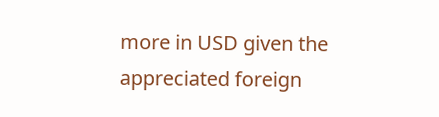more in USD given the appreciated foreign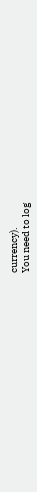currency).
You need to log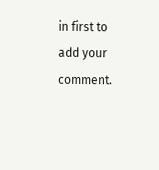in first to add your comment.